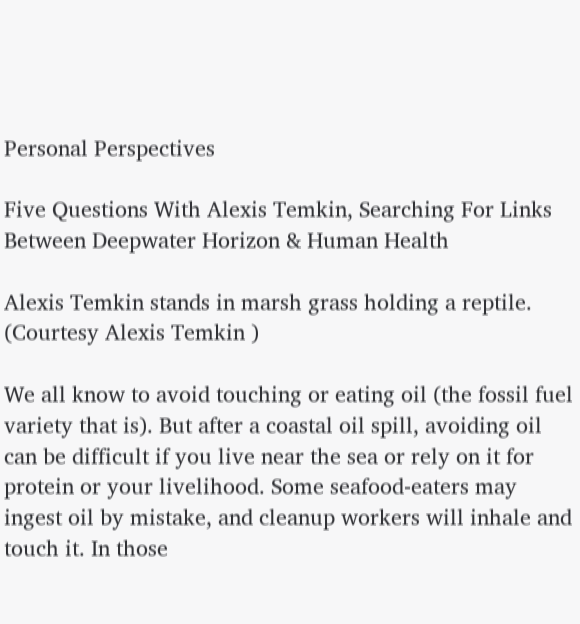Personal Perspectives

Five Questions With Alexis Temkin, Searching For Links Between Deepwater Horizon & Human Health

Alexis Temkin stands in marsh grass holding a reptile.
(Courtesy Alexis Temkin )

We all know to avoid touching or eating oil (the fossil fuel variety that is). But after a coastal oil spill, avoiding oil can be difficult if you live near the sea or rely on it for protein or your livelihood. Some seafood-eaters may ingest oil by mistake, and cleanup workers will inhale and touch it. In those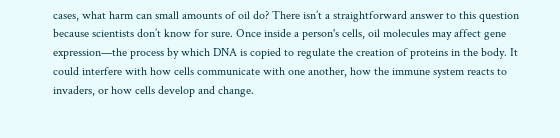cases, what harm can small amounts of oil do? There isn’t a straightforward answer to this question because scientists don’t know for sure. Once inside a person's cells, oil molecules may affect gene expression—the process by which DNA is copied to regulate the creation of proteins in the body. It could interfere with how cells communicate with one another, how the immune system reacts to invaders, or how cells develop and change.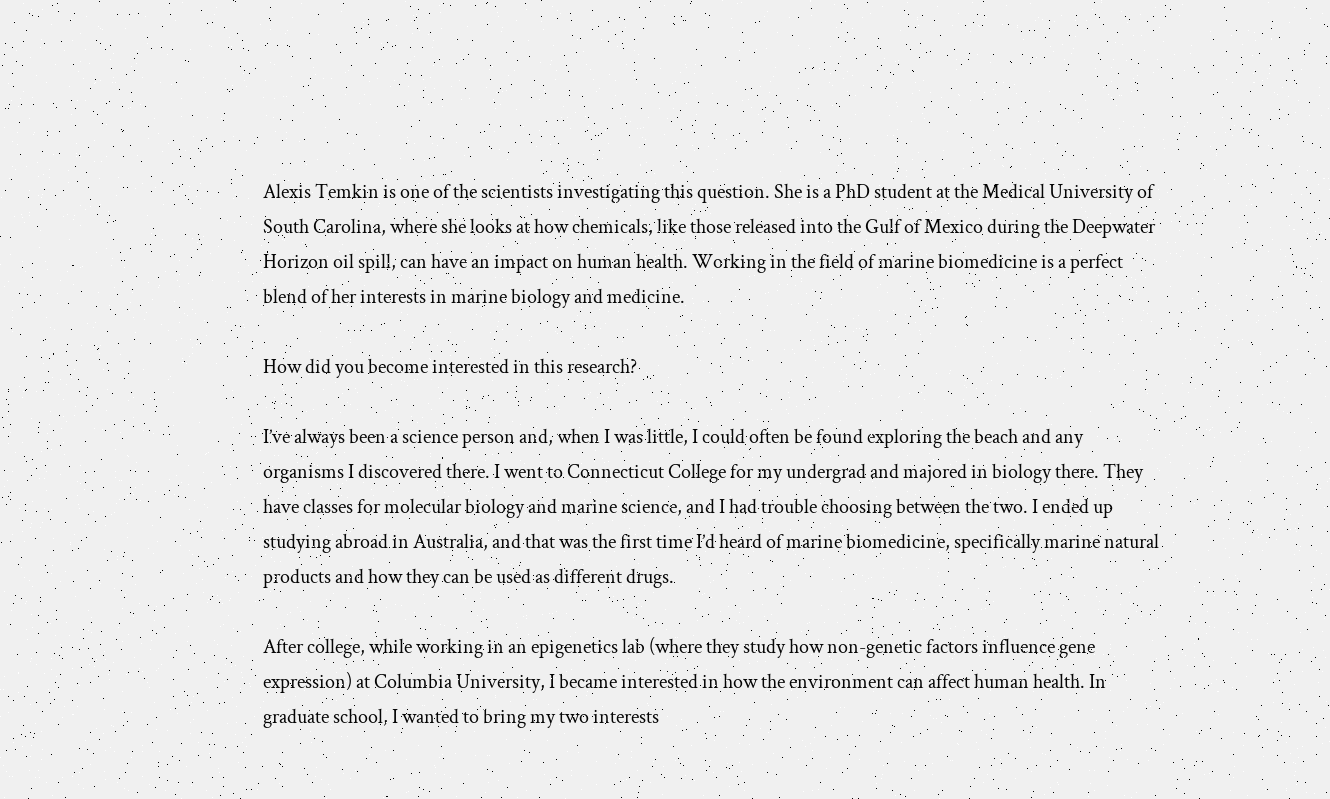Alexis Temkin is one of the scientists investigating this question. She is a PhD student at the Medical University of South Carolina, where she looks at how chemicals, like those released into the Gulf of Mexico during the Deepwater Horizon oil spill, can have an impact on human health. Working in the field of marine biomedicine is a perfect blend of her interests in marine biology and medicine.

How did you become interested in this research?

I’ve always been a science person and, when I was little, I could often be found exploring the beach and any organisms I discovered there. I went to Connecticut College for my undergrad and majored in biology there. They have classes for molecular biology and marine science, and I had trouble choosing between the two. I ended up studying abroad in Australia, and that was the first time I’d heard of marine biomedicine, specifically marine natural products and how they can be used as different drugs.

After college, while working in an epigenetics lab (where they study how non-genetic factors influence gene expression) at Columbia University, I became interested in how the environment can affect human health. In graduate school, I wanted to bring my two interests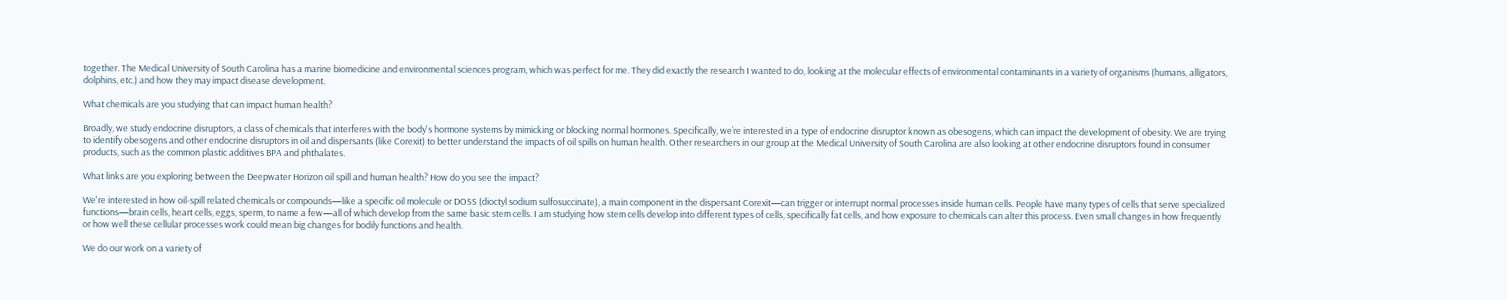together. The Medical University of South Carolina has a marine biomedicine and environmental sciences program, which was perfect for me. They did exactly the research I wanted to do, looking at the molecular effects of environmental contaminants in a variety of organisms (humans, alligators, dolphins, etc.) and how they may impact disease development.

What chemicals are you studying that can impact human health?

Broadly, we study endocrine disruptors, a class of chemicals that interferes with the body's hormone systems by mimicking or blocking normal hormones. Specifically, we’re interested in a type of endocrine disruptor known as obesogens, which can impact the development of obesity. We are trying to identify obesogens and other endocrine disruptors in oil and dispersants (like Corexit) to better understand the impacts of oil spills on human health. Other researchers in our group at the Medical University of South Carolina are also looking at other endocrine disruptors found in consumer products, such as the common plastic additives BPA and phthalates.

What links are you exploring between the Deepwater Horizon oil spill and human health? How do you see the impact?

We're interested in how oil-spill related chemicals or compounds—like a specific oil molecule or DOSS (dioctyl sodium sulfosuccinate), a main component in the dispersant Corexit—can trigger or interrupt normal processes inside human cells. People have many types of cells that serve specialized functions—brain cells, heart cells, eggs, sperm, to name a few—all of which develop from the same basic stem cells. I am studying how stem cells develop into different types of cells, specifically fat cells, and how exposure to chemicals can alter this process. Even small changes in how frequently or how well these cellular processes work could mean big changes for bodily functions and health.

We do our work on a variety of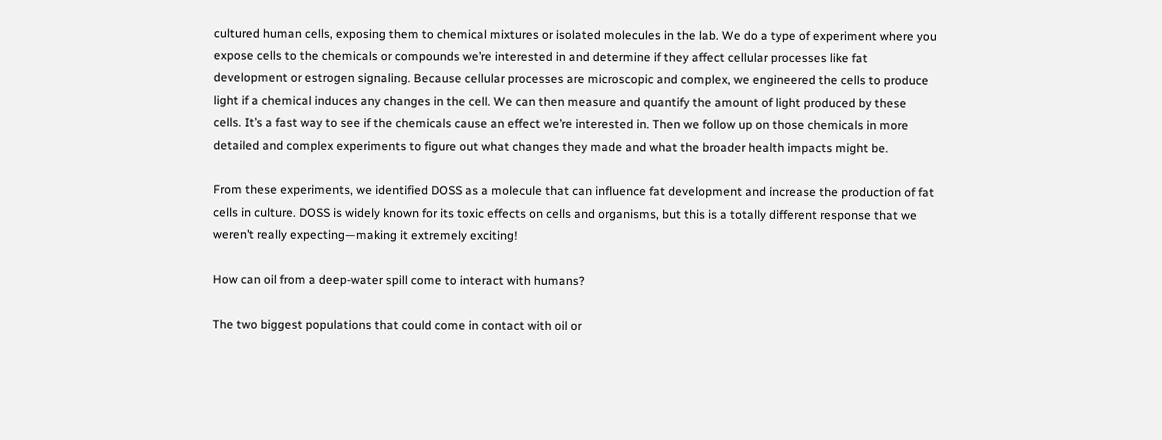cultured human cells, exposing them to chemical mixtures or isolated molecules in the lab. We do a type of experiment where you expose cells to the chemicals or compounds we’re interested in and determine if they affect cellular processes like fat development or estrogen signaling. Because cellular processes are microscopic and complex, we engineered the cells to produce light if a chemical induces any changes in the cell. We can then measure and quantify the amount of light produced by these cells. It’s a fast way to see if the chemicals cause an effect we’re interested in. Then we follow up on those chemicals in more detailed and complex experiments to figure out what changes they made and what the broader health impacts might be.

From these experiments, we identified DOSS as a molecule that can influence fat development and increase the production of fat cells in culture. DOSS is widely known for its toxic effects on cells and organisms, but this is a totally different response that we weren’t really expecting—making it extremely exciting!

How can oil from a deep-water spill come to interact with humans?

The two biggest populations that could come in contact with oil or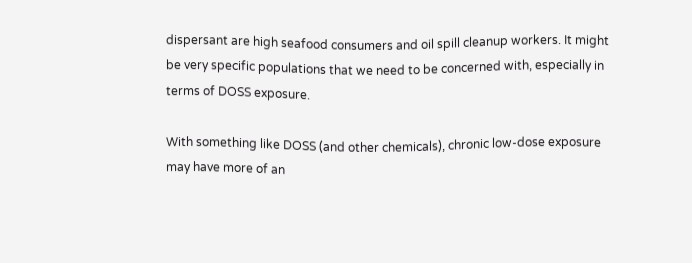dispersant are high seafood consumers and oil spill cleanup workers. It might be very specific populations that we need to be concerned with, especially in terms of DOSS exposure.

With something like DOSS (and other chemicals), chronic low-dose exposure may have more of an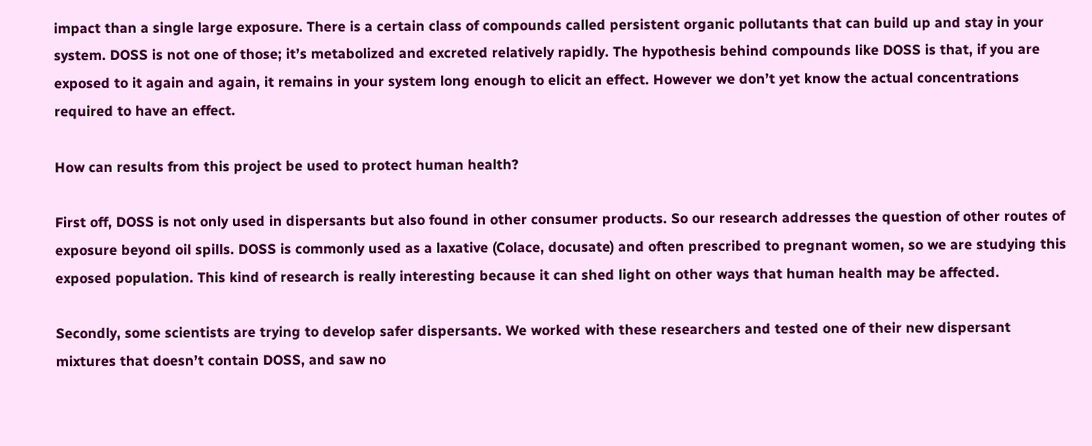impact than a single large exposure. There is a certain class of compounds called persistent organic pollutants that can build up and stay in your system. DOSS is not one of those; it’s metabolized and excreted relatively rapidly. The hypothesis behind compounds like DOSS is that, if you are exposed to it again and again, it remains in your system long enough to elicit an effect. However we don’t yet know the actual concentrations required to have an effect.

How can results from this project be used to protect human health?

First off, DOSS is not only used in dispersants but also found in other consumer products. So our research addresses the question of other routes of exposure beyond oil spills. DOSS is commonly used as a laxative (Colace, docusate) and often prescribed to pregnant women, so we are studying this exposed population. This kind of research is really interesting because it can shed light on other ways that human health may be affected.

Secondly, some scientists are trying to develop safer dispersants. We worked with these researchers and tested one of their new dispersant mixtures that doesn’t contain DOSS, and saw no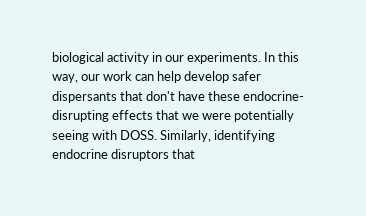biological activity in our experiments. In this way, our work can help develop safer dispersants that don't have these endocrine-disrupting effects that we were potentially seeing with DOSS. Similarly, identifying endocrine disruptors that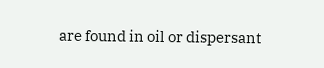are found in oil or dispersant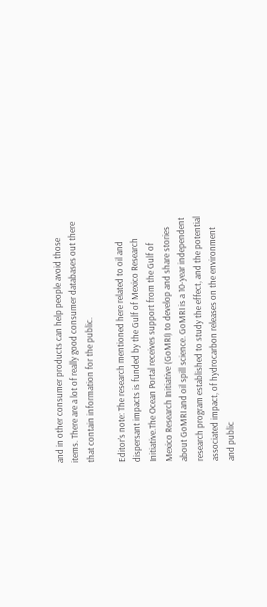and in other consumer products can help people avoid those items. There are a lot of really good consumer databases out there that contain information for the public.

Editor’s note: The research mentioned here related to oil and dispersant impacts is funded by the Gulf of Mexico Research Initiative.The Ocean Portal receives support from the Gulf of Mexico Research Initiative (GoMRI) to develop and share stories about GoMRI and oil spill science. GoMRI is a 10-year independent research program established to study the effect, and the potential associated impact, of hydrocarbon releases on the environment and public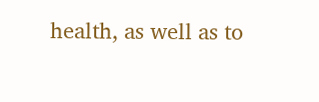health, as well as to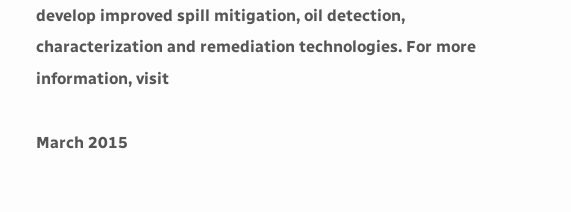develop improved spill mitigation, oil detection, characterization and remediation technologies. For more information, visit

March 2015